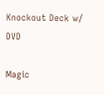Knockout Deck w/ DVD

Magic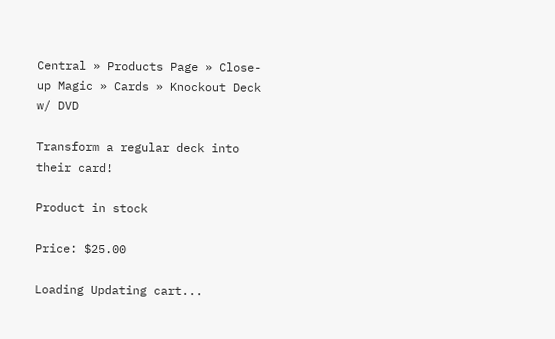Central » Products Page » Close-up Magic » Cards » Knockout Deck w/ DVD

Transform a regular deck into their card!

Product in stock

Price: $25.00

Loading Updating cart...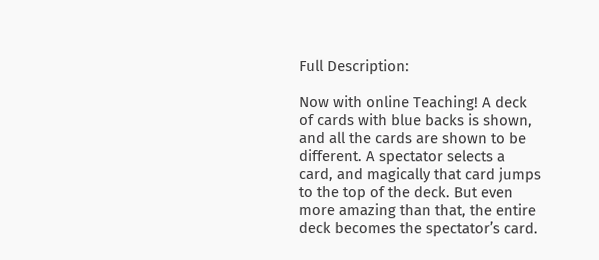Full Description:

Now with online Teaching! A deck of cards with blue backs is shown, and all the cards are shown to be different. A spectator selects a card, and magically that card jumps to the top of the deck. But even more amazing than that, the entire deck becomes the spectator’s card.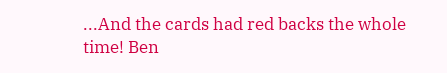...And the cards had red backs the whole time! Ben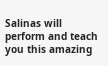Salinas will perform and teach you this amazing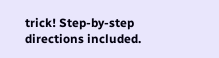trick! Step-by-step directions included.